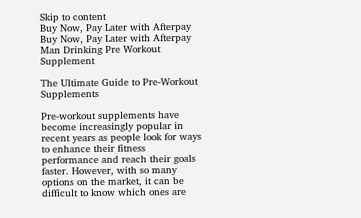Skip to content
Buy Now, Pay Later with Afterpay
Buy Now, Pay Later with Afterpay
Man Drinking Pre Workout Supplement

The Ultimate Guide to Pre-Workout Supplements

Pre-workout supplements have become increasingly popular in recent years as people look for ways to enhance their fitness performance and reach their goals faster. However, with so many options on the market, it can be difficult to know which ones are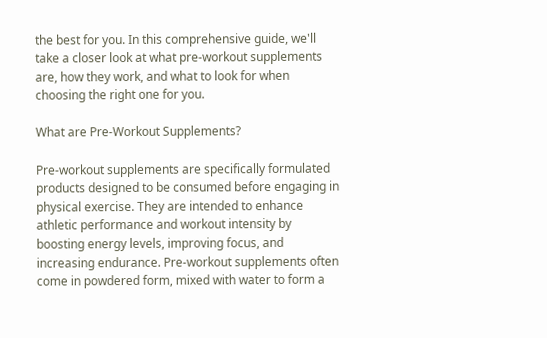the best for you. In this comprehensive guide, we'll take a closer look at what pre-workout supplements are, how they work, and what to look for when choosing the right one for you.

What are Pre-Workout Supplements?

Pre-workout supplements are specifically formulated products designed to be consumed before engaging in physical exercise. They are intended to enhance athletic performance and workout intensity by boosting energy levels, improving focus, and increasing endurance. Pre-workout supplements often come in powdered form, mixed with water to form a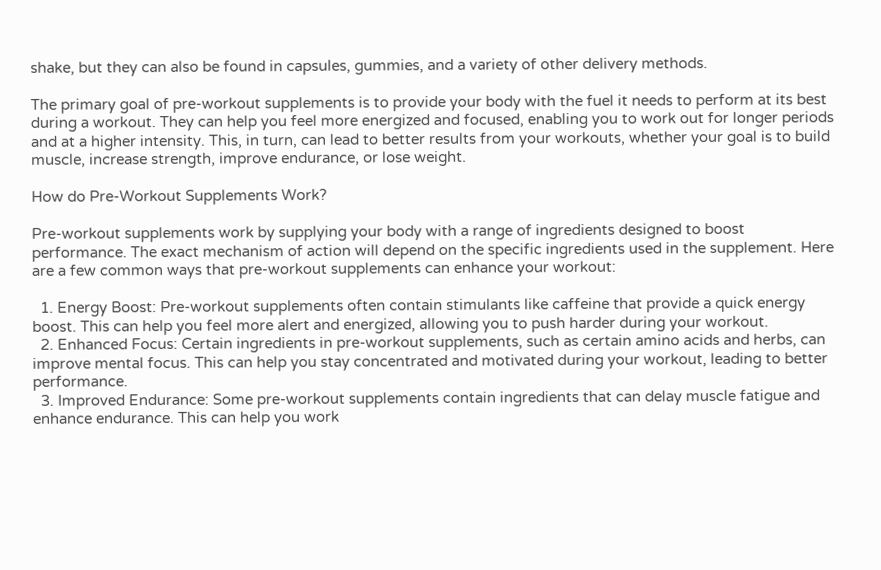shake, but they can also be found in capsules, gummies, and a variety of other delivery methods.

The primary goal of pre-workout supplements is to provide your body with the fuel it needs to perform at its best during a workout. They can help you feel more energized and focused, enabling you to work out for longer periods and at a higher intensity. This, in turn, can lead to better results from your workouts, whether your goal is to build muscle, increase strength, improve endurance, or lose weight.

How do Pre-Workout Supplements Work?

Pre-workout supplements work by supplying your body with a range of ingredients designed to boost performance. The exact mechanism of action will depend on the specific ingredients used in the supplement. Here are a few common ways that pre-workout supplements can enhance your workout:

  1. Energy Boost: Pre-workout supplements often contain stimulants like caffeine that provide a quick energy boost. This can help you feel more alert and energized, allowing you to push harder during your workout.
  2. Enhanced Focus: Certain ingredients in pre-workout supplements, such as certain amino acids and herbs, can improve mental focus. This can help you stay concentrated and motivated during your workout, leading to better performance.
  3. Improved Endurance: Some pre-workout supplements contain ingredients that can delay muscle fatigue and enhance endurance. This can help you work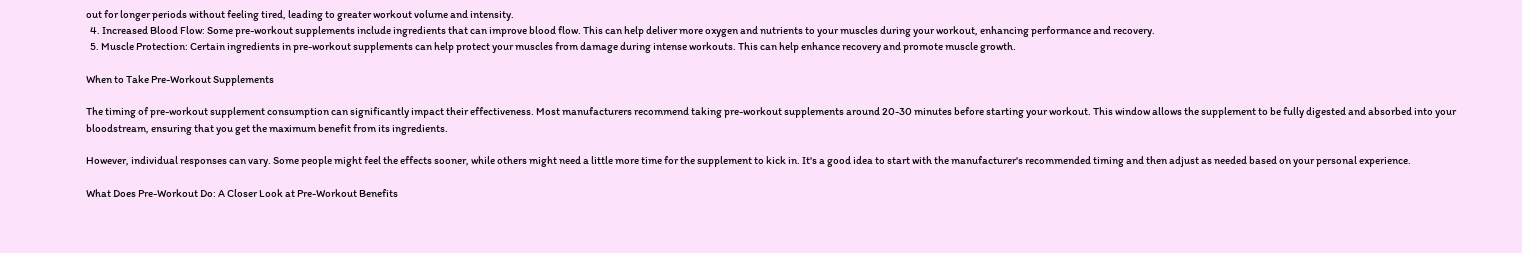out for longer periods without feeling tired, leading to greater workout volume and intensity.
  4. Increased Blood Flow: Some pre-workout supplements include ingredients that can improve blood flow. This can help deliver more oxygen and nutrients to your muscles during your workout, enhancing performance and recovery.
  5. Muscle Protection: Certain ingredients in pre-workout supplements can help protect your muscles from damage during intense workouts. This can help enhance recovery and promote muscle growth.

When to Take Pre-Workout Supplements

The timing of pre-workout supplement consumption can significantly impact their effectiveness. Most manufacturers recommend taking pre-workout supplements around 20-30 minutes before starting your workout. This window allows the supplement to be fully digested and absorbed into your bloodstream, ensuring that you get the maximum benefit from its ingredients.

However, individual responses can vary. Some people might feel the effects sooner, while others might need a little more time for the supplement to kick in. It's a good idea to start with the manufacturer's recommended timing and then adjust as needed based on your personal experience.

What Does Pre-Workout Do: A Closer Look at Pre-Workout Benefits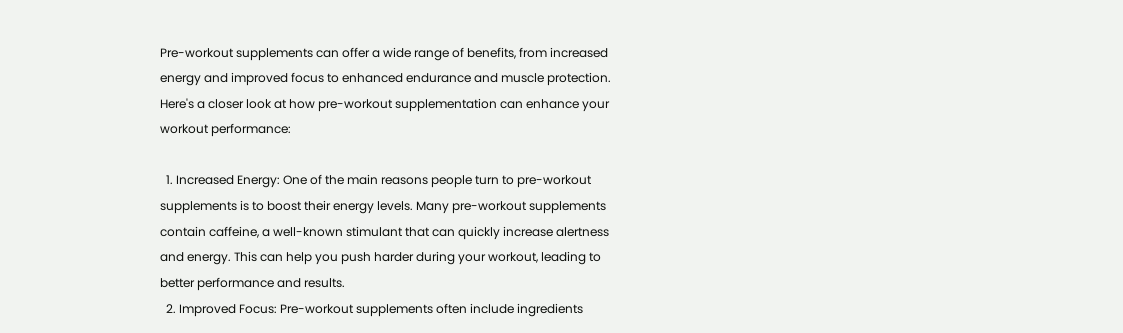Pre-workout supplements can offer a wide range of benefits, from increased energy and improved focus to enhanced endurance and muscle protection. Here's a closer look at how pre-workout supplementation can enhance your workout performance:

  1. Increased Energy: One of the main reasons people turn to pre-workout supplements is to boost their energy levels. Many pre-workout supplements contain caffeine, a well-known stimulant that can quickly increase alertness and energy. This can help you push harder during your workout, leading to better performance and results.
  2. Improved Focus: Pre-workout supplements often include ingredients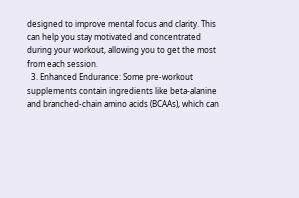designed to improve mental focus and clarity. This can help you stay motivated and concentrated during your workout, allowing you to get the most from each session.
  3. Enhanced Endurance: Some pre-workout supplements contain ingredients like beta-alanine and branched-chain amino acids (BCAAs), which can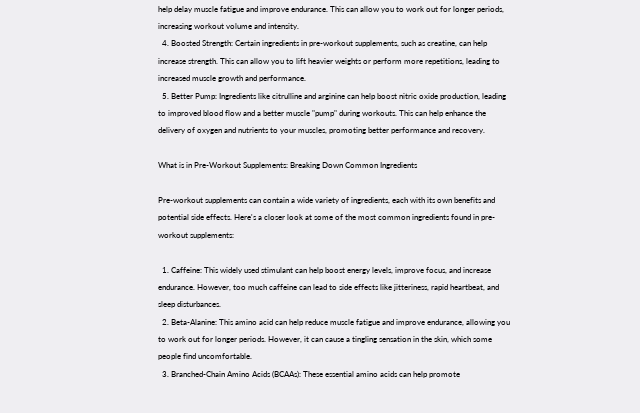help delay muscle fatigue and improve endurance. This can allow you to work out for longer periods, increasing workout volume and intensity.
  4. Boosted Strength: Certain ingredients in pre-workout supplements, such as creatine, can help increase strength. This can allow you to lift heavier weights or perform more repetitions, leading to increased muscle growth and performance.
  5. Better Pump: Ingredients like citrulline and arginine can help boost nitric oxide production, leading to improved blood flow and a better muscle "pump" during workouts. This can help enhance the delivery of oxygen and nutrients to your muscles, promoting better performance and recovery.

What is in Pre-Workout Supplements: Breaking Down Common Ingredients

Pre-workout supplements can contain a wide variety of ingredients, each with its own benefits and potential side effects. Here's a closer look at some of the most common ingredients found in pre-workout supplements:

  1. Caffeine: This widely used stimulant can help boost energy levels, improve focus, and increase endurance. However, too much caffeine can lead to side effects like jitteriness, rapid heartbeat, and sleep disturbances.
  2. Beta-Alanine: This amino acid can help reduce muscle fatigue and improve endurance, allowing you to work out for longer periods. However, it can cause a tingling sensation in the skin, which some people find uncomfortable.
  3. Branched-Chain Amino Acids (BCAAs): These essential amino acids can help promote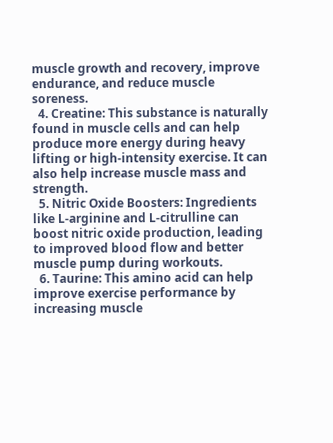muscle growth and recovery, improve endurance, and reduce muscle soreness.
  4. Creatine: This substance is naturally found in muscle cells and can help produce more energy during heavy lifting or high-intensity exercise. It can also help increase muscle mass and strength.
  5. Nitric Oxide Boosters: Ingredients like L-arginine and L-citrulline can boost nitric oxide production, leading to improved blood flow and better muscle pump during workouts.
  6. Taurine: This amino acid can help improve exercise performance by increasing muscle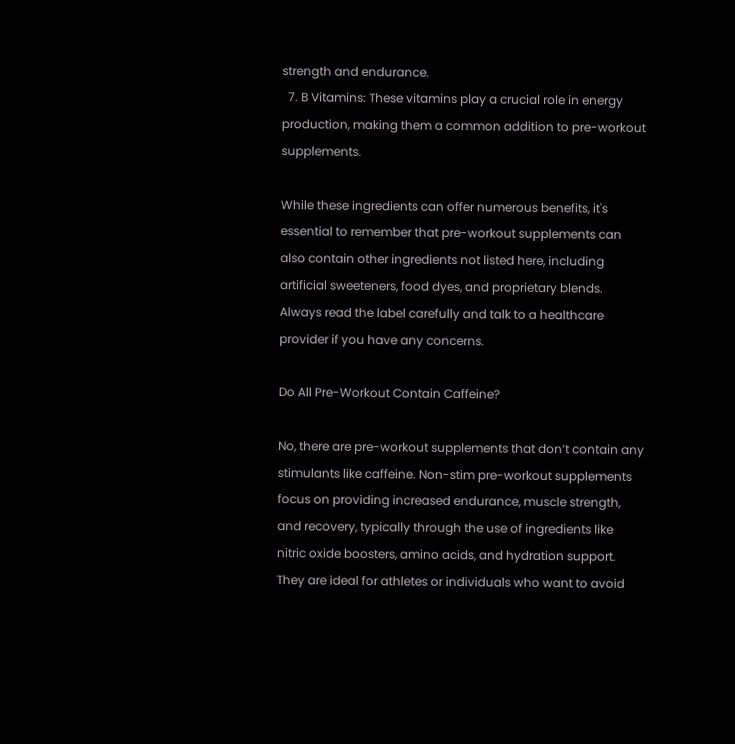strength and endurance.
  7. B Vitamins: These vitamins play a crucial role in energy production, making them a common addition to pre-workout supplements.

While these ingredients can offer numerous benefits, it's essential to remember that pre-workout supplements can also contain other ingredients not listed here, including artificial sweeteners, food dyes, and proprietary blends. Always read the label carefully and talk to a healthcare provider if you have any concerns.

Do All Pre-Workout Contain Caffeine?

No, there are pre-workout supplements that don’t contain any stimulants like caffeine. Non-stim pre-workout supplements focus on providing increased endurance, muscle strength, and recovery, typically through the use of ingredients like nitric oxide boosters, amino acids, and hydration support. They are ideal for athletes or individuals who want to avoid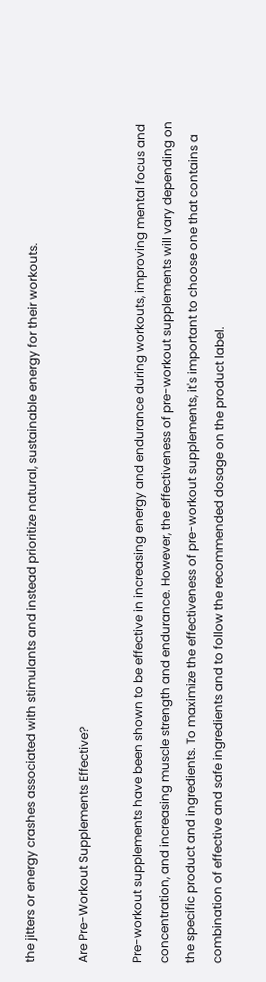the jitters or energy crashes associated with stimulants and instead prioritize natural, sustainable energy for their workouts.

Are Pre-Workout Supplements Effective?

Pre-workout supplements have been shown to be effective in increasing energy and endurance during workouts, improving mental focus and concentration, and increasing muscle strength and endurance. However, the effectiveness of pre-workout supplements will vary depending on the specific product and ingredients. To maximize the effectiveness of pre-workout supplements, it's important to choose one that contains a combination of effective and safe ingredients and to follow the recommended dosage on the product label.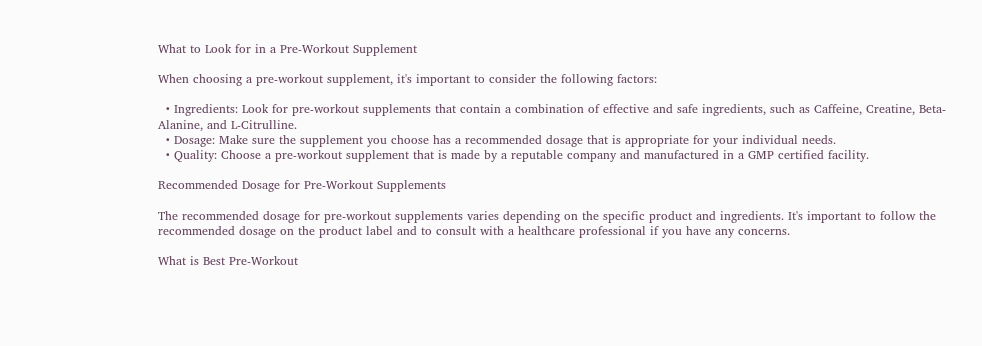What to Look for in a Pre-Workout Supplement

When choosing a pre-workout supplement, it's important to consider the following factors:

  • Ingredients: Look for pre-workout supplements that contain a combination of effective and safe ingredients, such as Caffeine, Creatine, Beta-Alanine, and L-Citrulline.
  • Dosage: Make sure the supplement you choose has a recommended dosage that is appropriate for your individual needs.
  • Quality: Choose a pre-workout supplement that is made by a reputable company and manufactured in a GMP certified facility.

Recommended Dosage for Pre-Workout Supplements

The recommended dosage for pre-workout supplements varies depending on the specific product and ingredients. It's important to follow the recommended dosage on the product label and to consult with a healthcare professional if you have any concerns.

What is Best Pre-Workout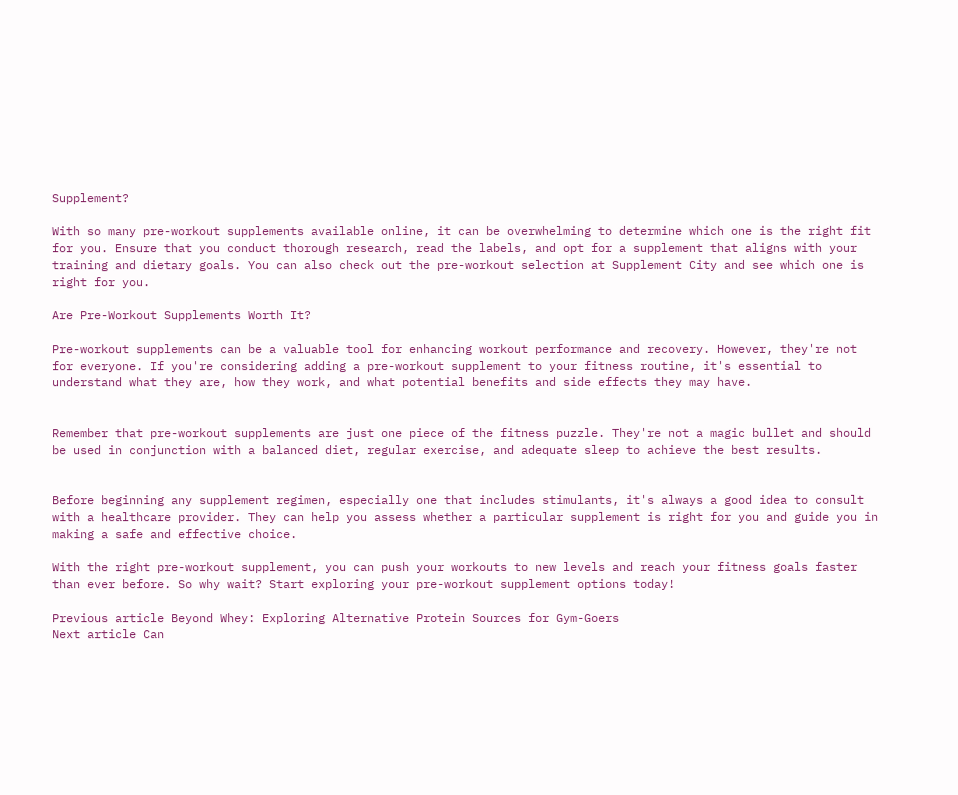Supplement?

With so many pre-workout supplements available online, it can be overwhelming to determine which one is the right fit for you. Ensure that you conduct thorough research, read the labels, and opt for a supplement that aligns with your training and dietary goals. You can also check out the pre-workout selection at Supplement City and see which one is right for you.

Are Pre-Workout Supplements Worth It?

Pre-workout supplements can be a valuable tool for enhancing workout performance and recovery. However, they're not for everyone. If you're considering adding a pre-workout supplement to your fitness routine, it's essential to understand what they are, how they work, and what potential benefits and side effects they may have.


Remember that pre-workout supplements are just one piece of the fitness puzzle. They're not a magic bullet and should be used in conjunction with a balanced diet, regular exercise, and adequate sleep to achieve the best results.


Before beginning any supplement regimen, especially one that includes stimulants, it's always a good idea to consult with a healthcare provider. They can help you assess whether a particular supplement is right for you and guide you in making a safe and effective choice.

With the right pre-workout supplement, you can push your workouts to new levels and reach your fitness goals faster than ever before. So why wait? Start exploring your pre-workout supplement options today!

Previous article Beyond Whey: Exploring Alternative Protein Sources for Gym-Goers
Next article Can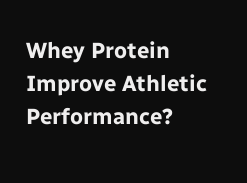Whey Protein Improve Athletic Performance?